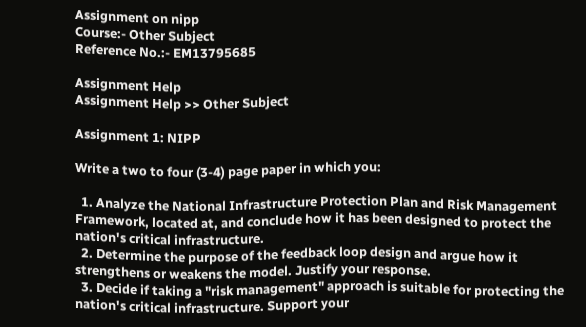Assignment on nipp
Course:- Other Subject
Reference No.:- EM13795685

Assignment Help
Assignment Help >> Other Subject

Assignment 1: NIPP

Write a two to four (3-4) page paper in which you:

  1. Analyze the National Infrastructure Protection Plan and Risk Management Framework, located at, and conclude how it has been designed to protect the nation's critical infrastructure.
  2. Determine the purpose of the feedback loop design and argue how it strengthens or weakens the model. Justify your response.
  3. Decide if taking a "risk management" approach is suitable for protecting the nation's critical infrastructure. Support your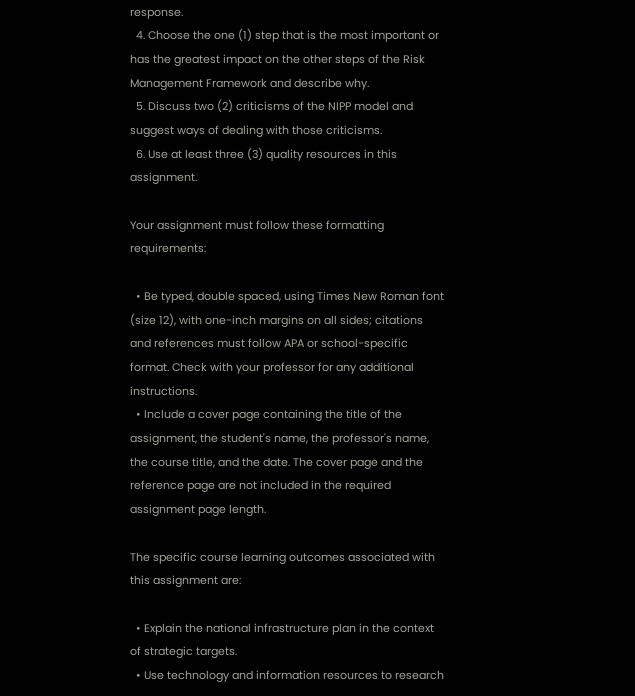response.
  4. Choose the one (1) step that is the most important or has the greatest impact on the other steps of the Risk Management Framework and describe why.
  5. Discuss two (2) criticisms of the NIPP model and suggest ways of dealing with those criticisms.
  6. Use at least three (3) quality resources in this assignment.

Your assignment must follow these formatting requirements:

  • Be typed, double spaced, using Times New Roman font (size 12), with one-inch margins on all sides; citations and references must follow APA or school-specific format. Check with your professor for any additional instructions.
  • Include a cover page containing the title of the assignment, the student's name, the professor's name, the course title, and the date. The cover page and the reference page are not included in the required assignment page length.

The specific course learning outcomes associated with this assignment are:

  • Explain the national infrastructure plan in the context of strategic targets.
  • Use technology and information resources to research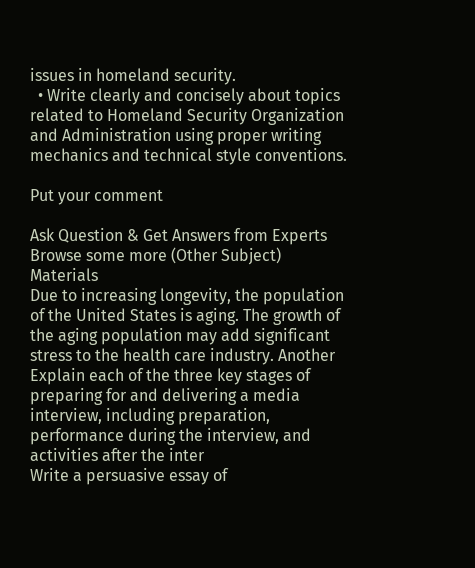issues in homeland security.
  • Write clearly and concisely about topics related to Homeland Security Organization and Administration using proper writing mechanics and technical style conventions.

Put your comment

Ask Question & Get Answers from Experts
Browse some more (Other Subject) Materials
Due to increasing longevity, the population of the United States is aging. The growth of the aging population may add significant stress to the health care industry. Another
Explain each of the three key stages of preparing for and delivering a media interview, including preparation, performance during the interview, and activities after the inter
Write a persuasive essay of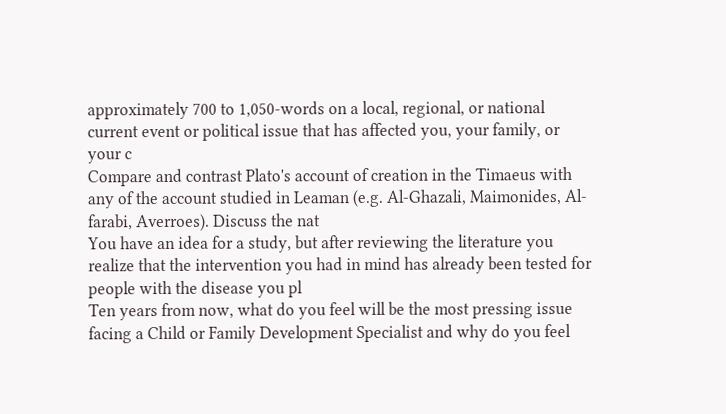approximately 700 to 1,050-words on a local, regional, or national current event or political issue that has affected you, your family, or your c
Compare and contrast Plato's account of creation in the Timaeus with any of the account studied in Leaman (e.g. Al-Ghazali, Maimonides, Al-farabi, Averroes). Discuss the nat
You have an idea for a study, but after reviewing the literature you realize that the intervention you had in mind has already been tested for people with the disease you pl
Ten years from now, what do you feel will be the most pressing issue facing a Child or Family Development Specialist and why do you feel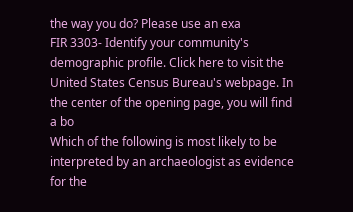the way you do? Please use an exa
FIR 3303- Identify your community's demographic profile. Click here to visit the United States Census Bureau's webpage. In the center of the opening page, you will find a bo
Which of the following is most likely to be interpreted by an archaeologist as evidence for the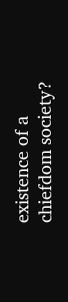existence of a chiefdom society?